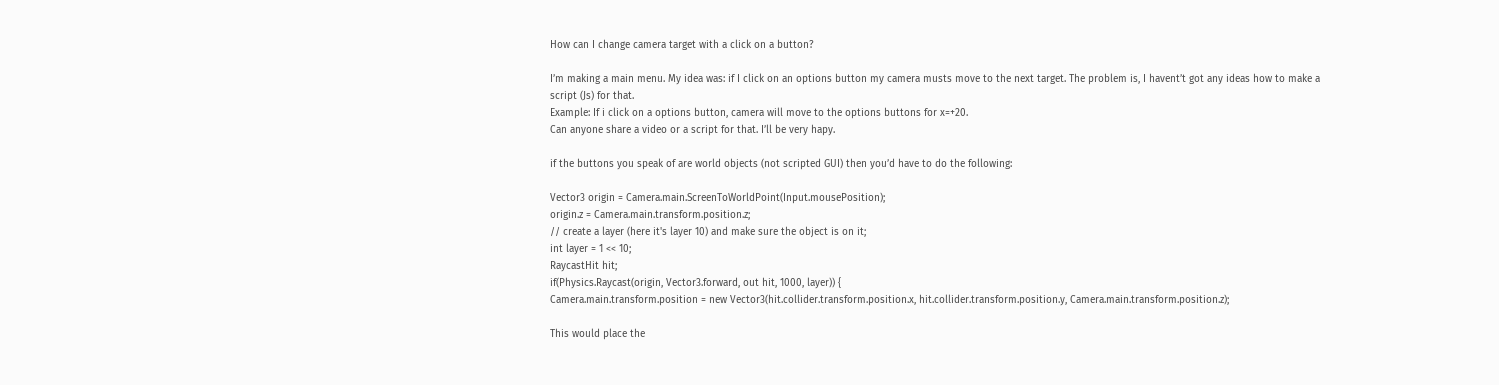How can I change camera target with a click on a button?

I’m making a main menu. My idea was: if I click on an options button my camera musts move to the next target. The problem is, I havent’t got any ideas how to make a script (Js) for that.
Example: If i click on a options button, camera will move to the options buttons for x=+20.
Can anyone share a video or a script for that. I’ll be very hapy.

if the buttons you speak of are world objects (not scripted GUI) then you’d have to do the following:

Vector3 origin = Camera.main.ScreenToWorldPoint(Input.mousePosition);
origin.z = Camera.main.transform.position.z;
// create a layer (here it's layer 10) and make sure the object is on it;
int layer = 1 << 10;
RaycastHit hit;
if(Physics.Raycast(origin, Vector3.forward, out hit, 1000, layer)) {
Camera.main.transform.position = new Vector3(hit.collider.transform.position.x, hit.collider.transform.position.y, Camera.main.transform.position.z);

This would place the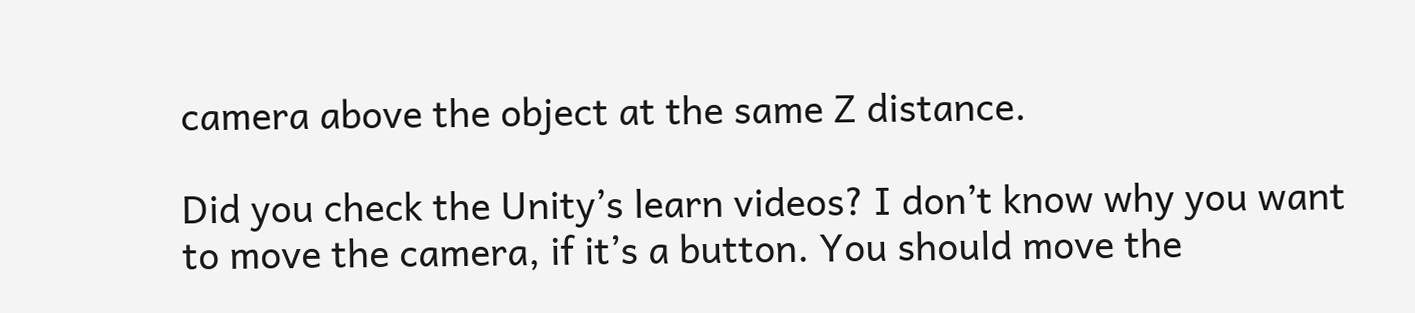camera above the object at the same Z distance.

Did you check the Unity’s learn videos? I don’t know why you want to move the camera, if it’s a button. You should move the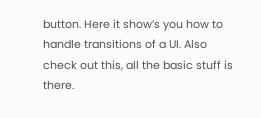button. Here it show’s you how to handle transitions of a UI. Also check out this, all the basic stuff is there.